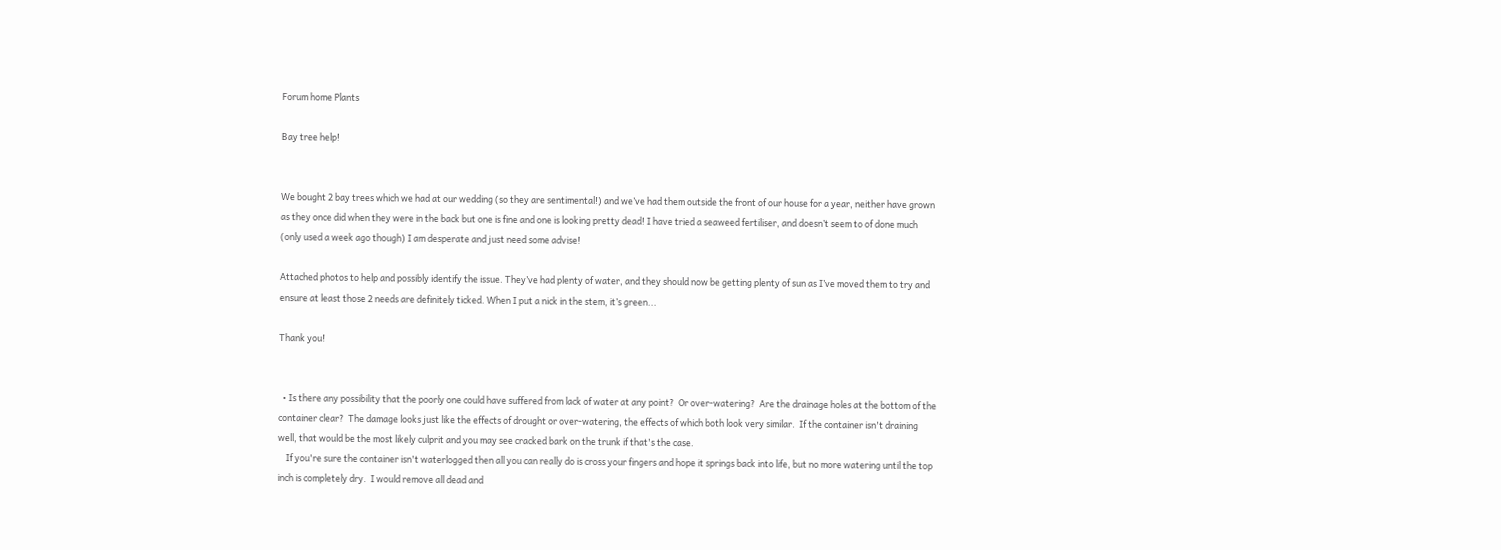Forum home Plants

Bay tree help!


We bought 2 bay trees which we had at our wedding (so they are sentimental!) and we’ve had them outside the front of our house for a year, neither have grown as they once did when they were in the back but one is fine and one is looking pretty dead! I have tried a seaweed fertiliser, and doesn’t seem to of done much (only used a week ago though) I am desperate and just need some advise!

Attached photos to help and possibly identify the issue. They’ve had plenty of water, and they should now be getting plenty of sun as I’ve moved them to try and ensure at least those 2 needs are definitely ticked. When I put a nick in the stem, it’s green...

Thank you!


  • Is there any possibility that the poorly one could have suffered from lack of water at any point?  Or over-watering?  Are the drainage holes at the bottom of the container clear?  The damage looks just like the effects of drought or over-watering, the effects of which both look very similar.  If the container isn't draining well, that would be the most likely culprit and you may see cracked bark on the trunk if that's the case.
    If you're sure the container isn't waterlogged then all you can really do is cross your fingers and hope it springs back into life, but no more watering until the top inch is completely dry.  I would remove all dead and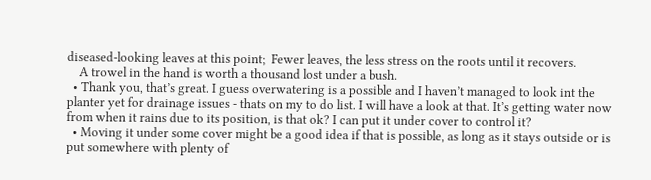diseased-looking leaves at this point;  Fewer leaves, the less stress on the roots until it recovers.
    A trowel in the hand is worth a thousand lost under a bush.
  • Thank you, that’s great. I guess overwatering is a possible and I haven’t managed to look int the planter yet for drainage issues - thats on my to do list. I will have a look at that. It’s getting water now from when it rains due to its position, is that ok? I can put it under cover to control it?
  • Moving it under some cover might be a good idea if that is possible, as long as it stays outside or is put somewhere with plenty of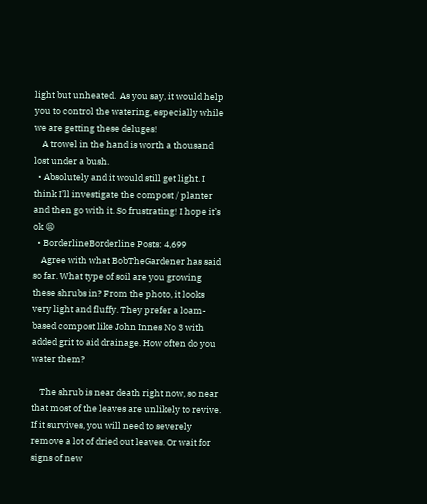light but unheated.  As you say, it would help you to control the watering, especially while we are getting these deluges!
    A trowel in the hand is worth a thousand lost under a bush.
  • Absolutely and it would still get light. I think I’ll investigate the compost / planter and then go with it. So frustrating! I hope it’s ok 😫
  • BorderlineBorderline Posts: 4,699
    Agree with what BobTheGardener has said so far. What type of soil are you growing these shrubs in? From the photo, it looks very light and fluffy. They prefer a loam-based compost like John Innes No 3 with added grit to aid drainage. How often do you water them?

    The shrub is near death right now, so near that most of the leaves are unlikely to revive. If it survives, you will need to severely remove a lot of dried out leaves. Or wait for signs of new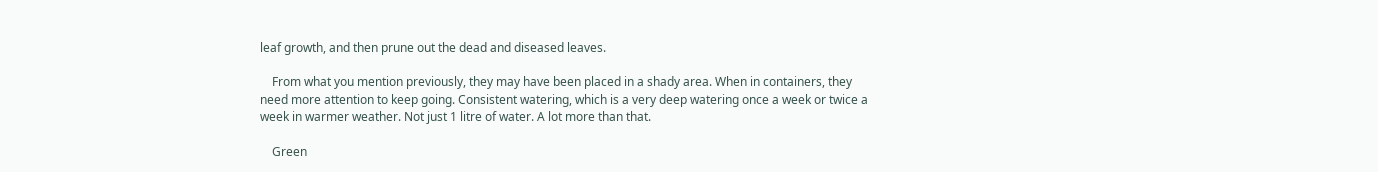leaf growth, and then prune out the dead and diseased leaves.

    From what you mention previously, they may have been placed in a shady area. When in containers, they need more attention to keep going. Consistent watering, which is a very deep watering once a week or twice a week in warmer weather. Not just 1 litre of water. A lot more than that.

    Green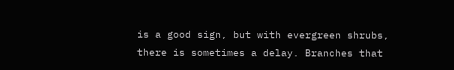is a good sign, but with evergreen shrubs, there is sometimes a delay. Branches that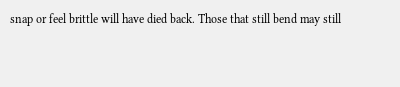snap or feel brittle will have died back. Those that still bend may still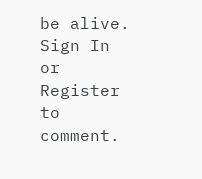be alive.
Sign In or Register to comment.